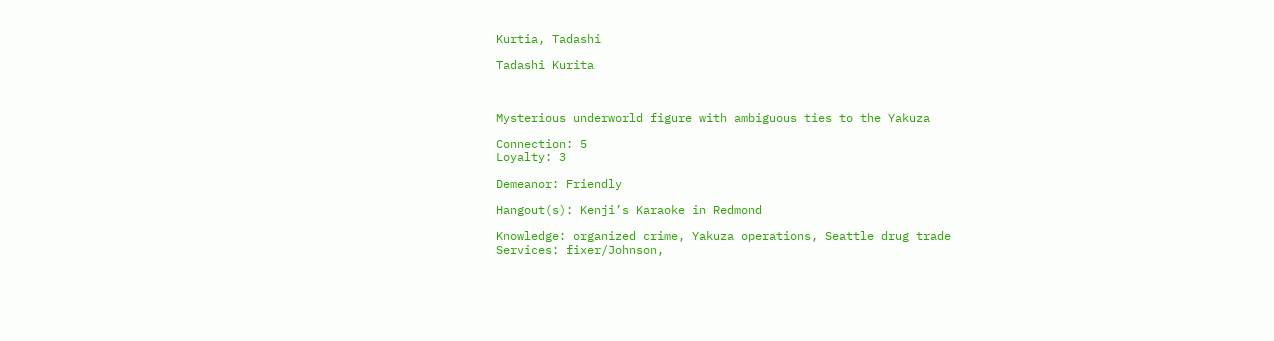Kurtia, Tadashi

Tadashi Kurita



Mysterious underworld figure with ambiguous ties to the Yakuza

Connection: 5
Loyalty: 3

Demeanor: Friendly

Hangout(s): Kenji’s Karaoke in Redmond

Knowledge: organized crime, Yakuza operations, Seattle drug trade
Services: fixer/Johnson,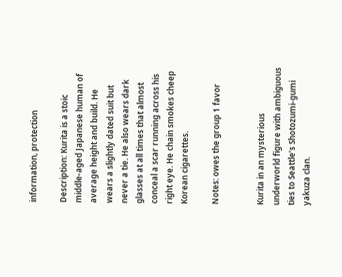information, protection

Description: Kurita is a stoic middle-aged Japanese human of average height and build. He wears a slightly dated suit but never a tie. He also wears dark glasses at all times that almost conceal a scar running across his right eye. He chain smokes cheep Korean cigarettes.

Notes: owes the group 1 favor


Kurita in an mysterious underworld figure with ambiguous ties to Seattle’s Shotozumi-gumi yakuza clan.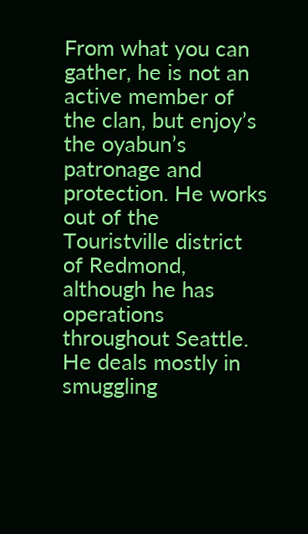From what you can gather, he is not an active member of the clan, but enjoy’s the oyabun’s patronage and protection. He works out of the Touristville district of Redmond, although he has operations throughout Seattle. He deals mostly in smuggling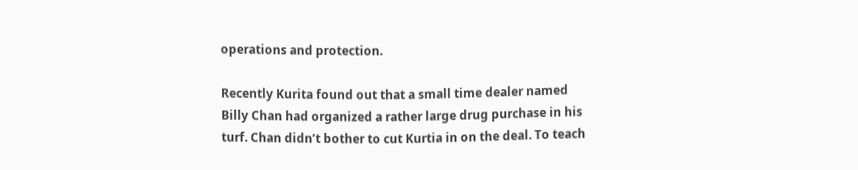operations and protection.

Recently Kurita found out that a small time dealer named Billy Chan had organized a rather large drug purchase in his turf. Chan didn’t bother to cut Kurtia in on the deal. To teach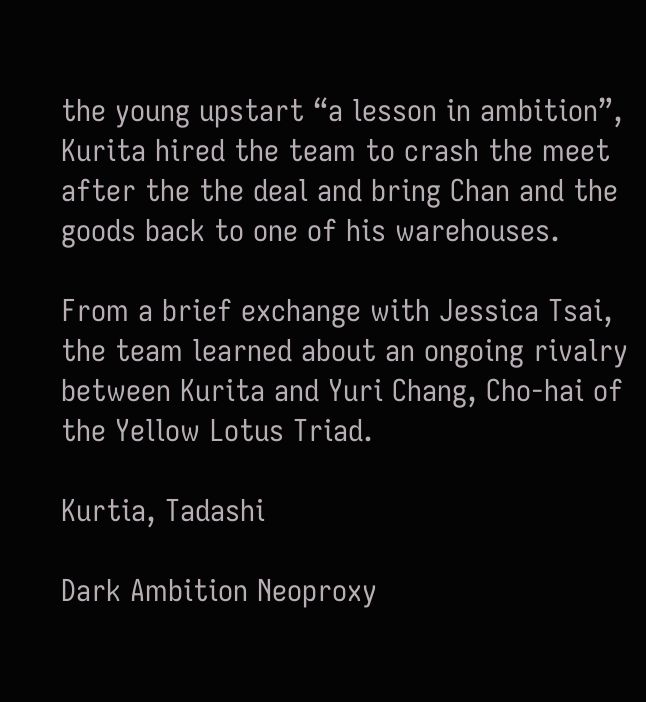the young upstart “a lesson in ambition”, Kurita hired the team to crash the meet after the the deal and bring Chan and the goods back to one of his warehouses.

From a brief exchange with Jessica Tsai, the team learned about an ongoing rivalry between Kurita and Yuri Chang, Cho-hai of the Yellow Lotus Triad.

Kurtia, Tadashi

Dark Ambition Neoproxy